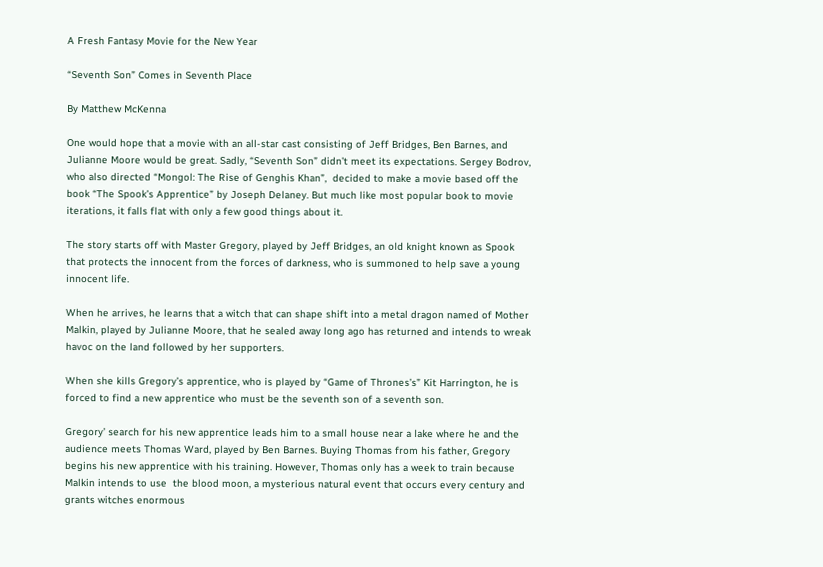A Fresh Fantasy Movie for the New Year

“Seventh Son” Comes in Seventh Place

By Matthew McKenna

One would hope that a movie with an all-star cast consisting of Jeff Bridges, Ben Barnes, and Julianne Moore would be great. Sadly, “Seventh Son” didn’t meet its expectations. Sergey Bodrov, who also directed “Mongol: The Rise of Genghis Khan”,  decided to make a movie based off the book “The Spook’s Apprentice” by Joseph Delaney. But much like most popular book to movie iterations, it falls flat with only a few good things about it.

The story starts off with Master Gregory, played by Jeff Bridges, an old knight known as Spook that protects the innocent from the forces of darkness, who is summoned to help save a young innocent life.

When he arrives, he learns that a witch that can shape shift into a metal dragon named of Mother Malkin, played by Julianne Moore, that he sealed away long ago has returned and intends to wreak havoc on the land followed by her supporters.

When she kills Gregory’s apprentice, who is played by “Game of Thrones’s” Kit Harrington, he is forced to find a new apprentice who must be the seventh son of a seventh son.

Gregory’ search for his new apprentice leads him to a small house near a lake where he and the audience meets Thomas Ward, played by Ben Barnes. Buying Thomas from his father, Gregory begins his new apprentice with his training. However, Thomas only has a week to train because Malkin intends to use  the blood moon, a mysterious natural event that occurs every century and grants witches enormous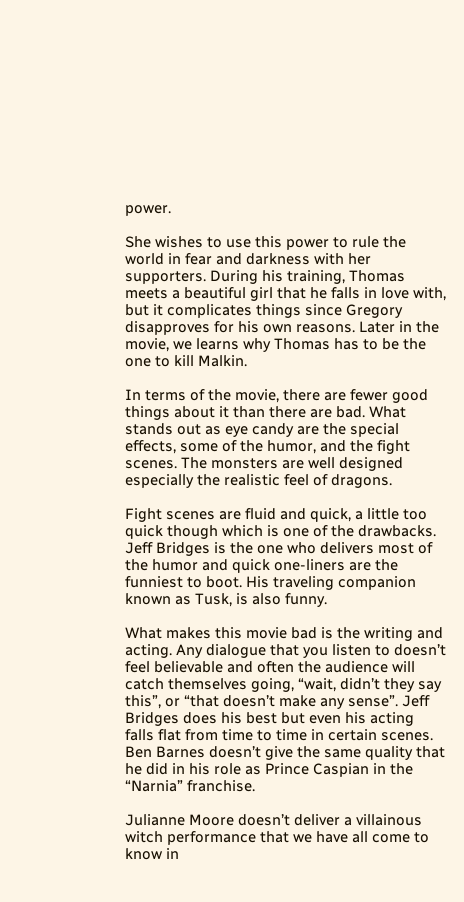power.

She wishes to use this power to rule the world in fear and darkness with her supporters. During his training, Thomas meets a beautiful girl that he falls in love with, but it complicates things since Gregory disapproves for his own reasons. Later in the movie, we learns why Thomas has to be the one to kill Malkin.

In terms of the movie, there are fewer good things about it than there are bad. What stands out as eye candy are the special effects, some of the humor, and the fight scenes. The monsters are well designed especially the realistic feel of dragons.

Fight scenes are fluid and quick, a little too quick though which is one of the drawbacks. Jeff Bridges is the one who delivers most of the humor and quick one-liners are the funniest to boot. His traveling companion known as Tusk, is also funny.

What makes this movie bad is the writing and acting. Any dialogue that you listen to doesn’t feel believable and often the audience will catch themselves going, “wait, didn’t they say this”, or “that doesn’t make any sense”. Jeff Bridges does his best but even his acting falls flat from time to time in certain scenes. Ben Barnes doesn’t give the same quality that he did in his role as Prince Caspian in the “Narnia” franchise.

Julianne Moore doesn’t deliver a villainous witch performance that we have all come to know in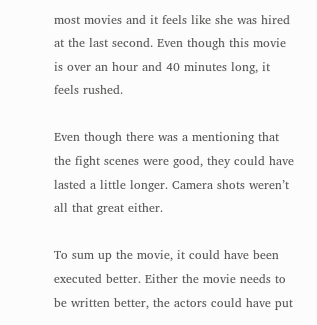most movies and it feels like she was hired at the last second. Even though this movie is over an hour and 40 minutes long, it feels rushed.

Even though there was a mentioning that the fight scenes were good, they could have lasted a little longer. Camera shots weren’t all that great either.

To sum up the movie, it could have been executed better. Either the movie needs to be written better, the actors could have put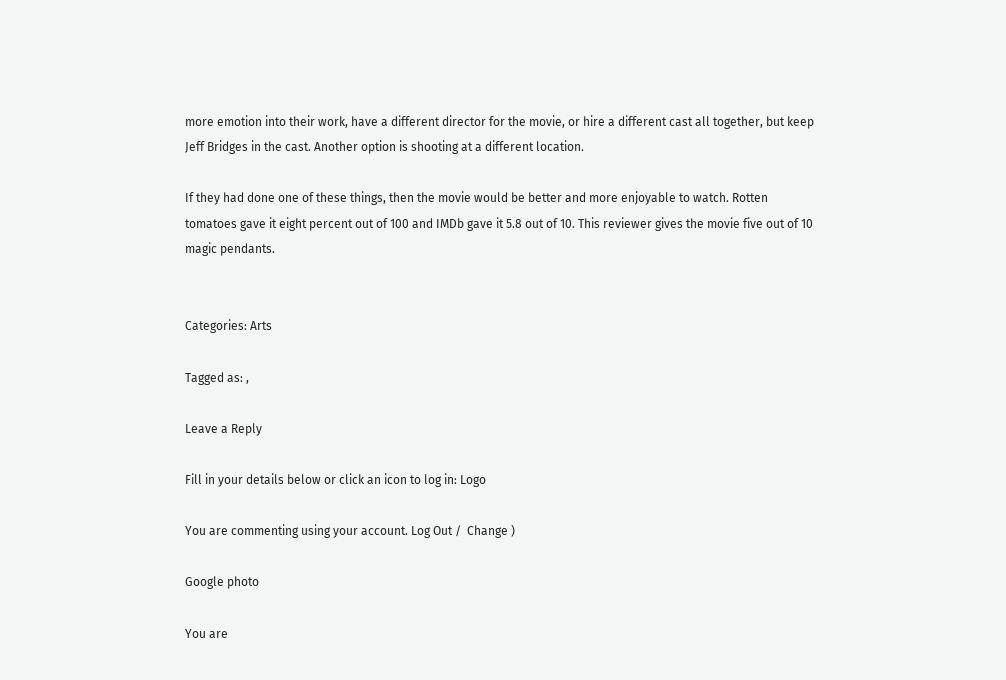more emotion into their work, have a different director for the movie, or hire a different cast all together, but keep Jeff Bridges in the cast. Another option is shooting at a different location.

If they had done one of these things, then the movie would be better and more enjoyable to watch. Rotten tomatoes gave it eight percent out of 100 and IMDb gave it 5.8 out of 10. This reviewer gives the movie five out of 10 magic pendants.


Categories: Arts

Tagged as: ,

Leave a Reply

Fill in your details below or click an icon to log in: Logo

You are commenting using your account. Log Out /  Change )

Google photo

You are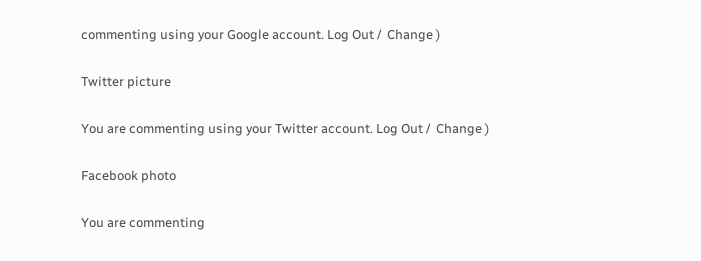commenting using your Google account. Log Out /  Change )

Twitter picture

You are commenting using your Twitter account. Log Out /  Change )

Facebook photo

You are commenting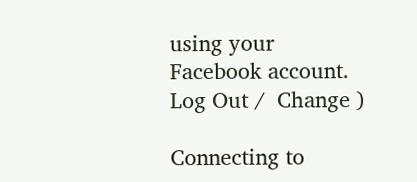using your Facebook account. Log Out /  Change )

Connecting to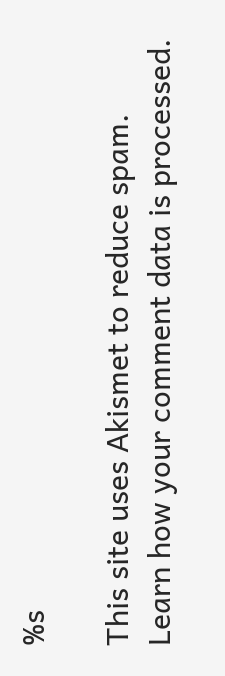%s

This site uses Akismet to reduce spam. Learn how your comment data is processed.